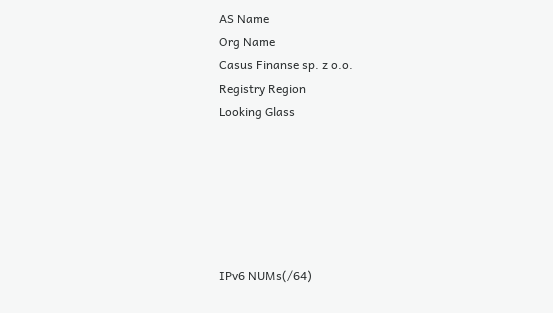AS Name
Org Name
Casus Finanse sp. z o.o.
Registry Region
Looking Glass






IPv6 NUMs(/64)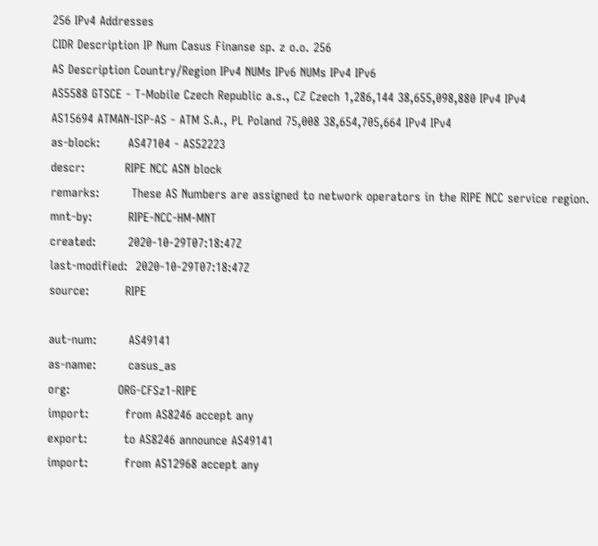256 IPv4 Addresses
CIDR Description IP Num Casus Finanse sp. z o.o. 256
AS Description Country/Region IPv4 NUMs IPv6 NUMs IPv4 IPv6
AS5588 GTSCE - T-Mobile Czech Republic a.s., CZ Czech 1,286,144 38,655,098,880 IPv4 IPv4
AS15694 ATMAN-ISP-AS - ATM S.A., PL Poland 75,008 38,654,705,664 IPv4 IPv4
as-block:       AS47104 - AS52223
descr:          RIPE NCC ASN block
remarks:        These AS Numbers are assigned to network operators in the RIPE NCC service region.
mnt-by:         RIPE-NCC-HM-MNT
created:        2020-10-29T07:18:47Z
last-modified:  2020-10-29T07:18:47Z
source:         RIPE

aut-num:        AS49141
as-name:        casus_as
org:            ORG-CFSz1-RIPE
import:         from AS8246 accept any
export:         to AS8246 announce AS49141
import:         from AS12968 accept any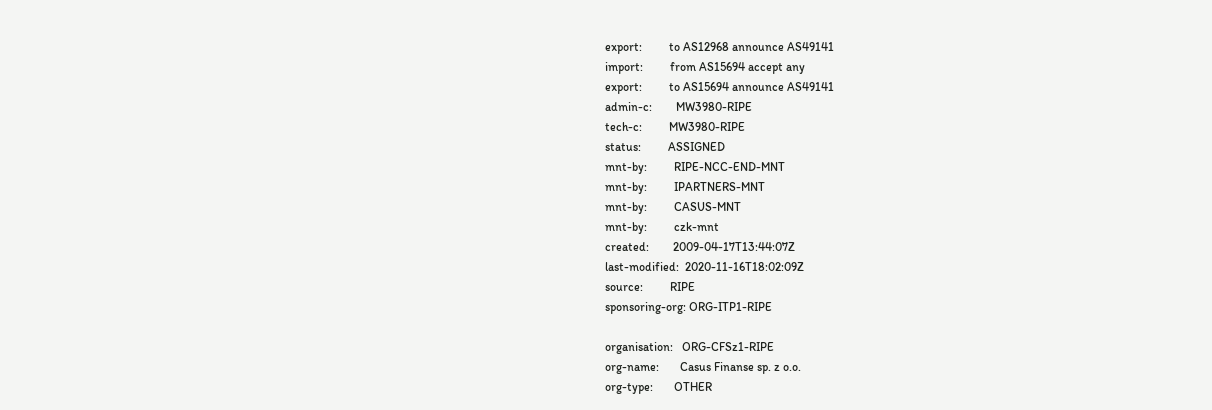export:         to AS12968 announce AS49141
import:         from AS15694 accept any
export:         to AS15694 announce AS49141
admin-c:        MW3980-RIPE
tech-c:         MW3980-RIPE
status:         ASSIGNED
mnt-by:         RIPE-NCC-END-MNT
mnt-by:         IPARTNERS-MNT
mnt-by:         CASUS-MNT
mnt-by:         czk-mnt
created:        2009-04-17T13:44:07Z
last-modified:  2020-11-16T18:02:09Z
source:         RIPE
sponsoring-org: ORG-ITP1-RIPE

organisation:   ORG-CFSz1-RIPE
org-name:       Casus Finanse sp. z o.o.
org-type:       OTHER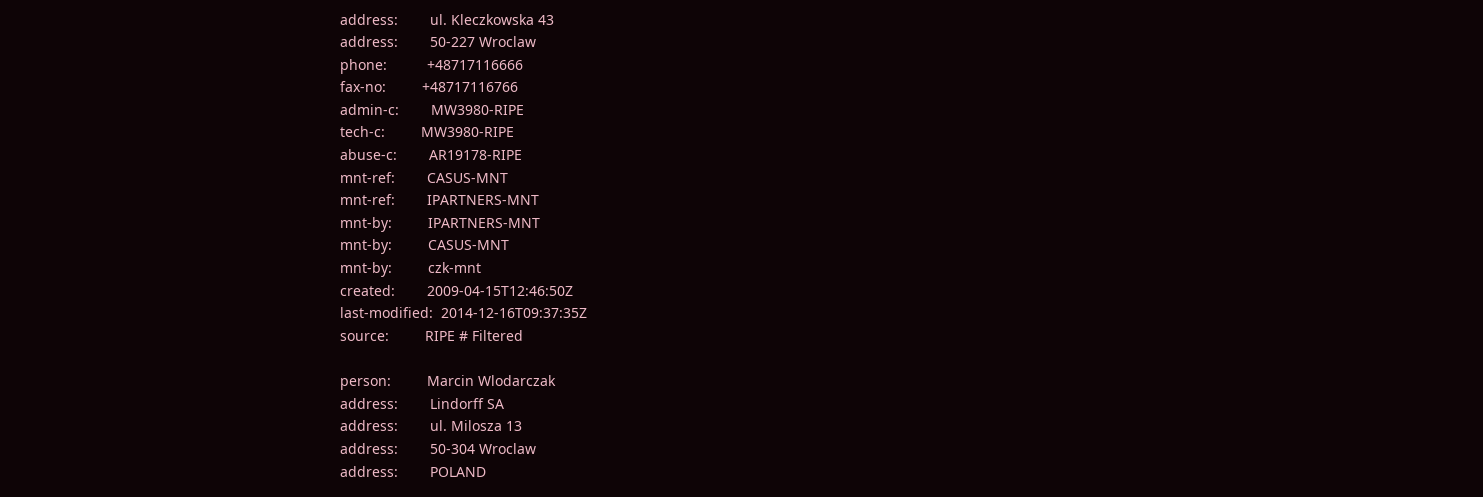address:        ul. Kleczkowska 43
address:        50-227 Wroclaw
phone:          +48717116666
fax-no:         +48717116766
admin-c:        MW3980-RIPE
tech-c:         MW3980-RIPE
abuse-c:        AR19178-RIPE
mnt-ref:        CASUS-MNT
mnt-ref:        IPARTNERS-MNT
mnt-by:         IPARTNERS-MNT
mnt-by:         CASUS-MNT
mnt-by:         czk-mnt
created:        2009-04-15T12:46:50Z
last-modified:  2014-12-16T09:37:35Z
source:         RIPE # Filtered

person:         Marcin Wlodarczak
address:        Lindorff SA
address:        ul. Milosza 13
address:        50-304 Wroclaw
address:        POLAND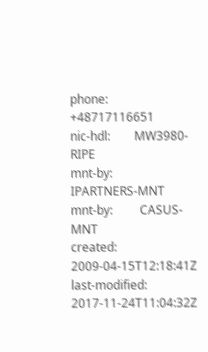phone:          +48717116651
nic-hdl:        MW3980-RIPE
mnt-by:         IPARTNERS-MNT
mnt-by:         CASUS-MNT
created:        2009-04-15T12:18:41Z
last-modified:  2017-11-24T11:04:32Z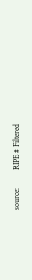source:         RIPE # Filtered